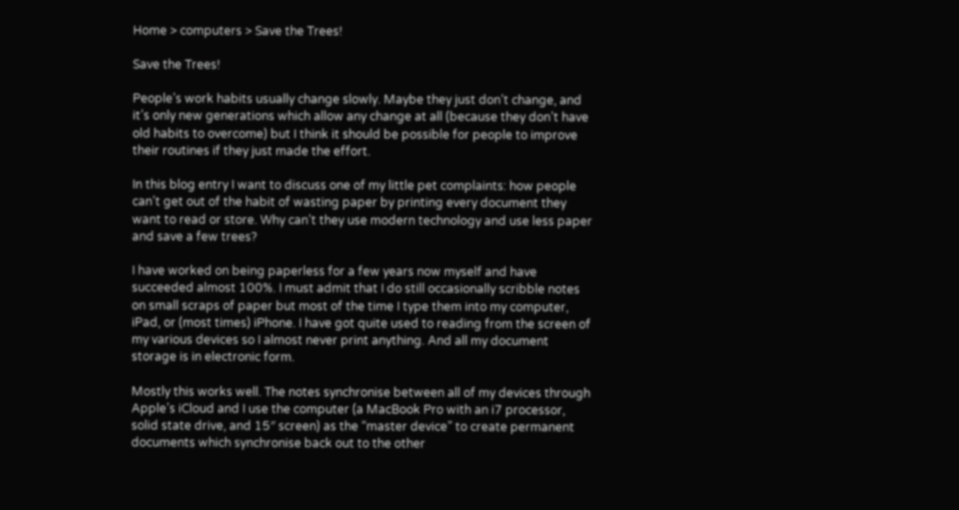Home > computers > Save the Trees!

Save the Trees!

People’s work habits usually change slowly. Maybe they just don’t change, and it’s only new generations which allow any change at all (because they don’t have old habits to overcome) but I think it should be possible for people to improve their routines if they just made the effort.

In this blog entry I want to discuss one of my little pet complaints: how people can’t get out of the habit of wasting paper by printing every document they want to read or store. Why can’t they use modern technology and use less paper and save a few trees?

I have worked on being paperless for a few years now myself and have succeeded almost 100%. I must admit that I do still occasionally scribble notes on small scraps of paper but most of the time I type them into my computer, iPad, or (most times) iPhone. I have got quite used to reading from the screen of my various devices so I almost never print anything. And all my document storage is in electronic form.

Mostly this works well. The notes synchronise between all of my devices through Apple’s iCloud and I use the computer (a MacBook Pro with an i7 processor, solid state drive, and 15″ screen) as the “master device” to create permanent documents which synchronise back out to the other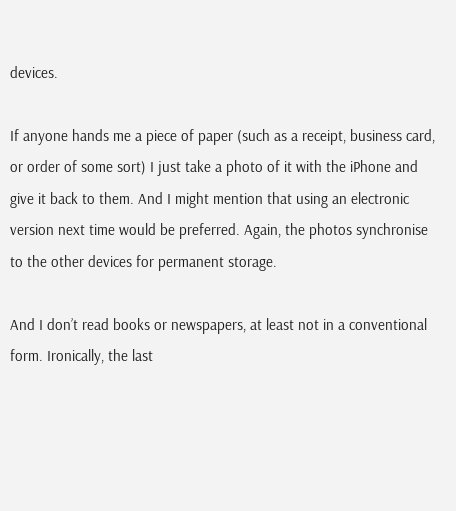devices.

If anyone hands me a piece of paper (such as a receipt, business card, or order of some sort) I just take a photo of it with the iPhone and give it back to them. And I might mention that using an electronic version next time would be preferred. Again, the photos synchronise to the other devices for permanent storage.

And I don’t read books or newspapers, at least not in a conventional form. Ironically, the last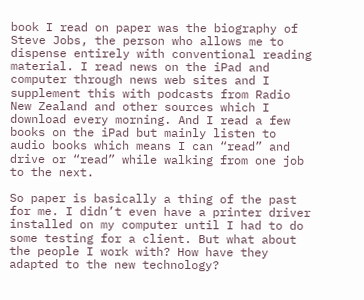book I read on paper was the biography of Steve Jobs, the person who allows me to dispense entirely with conventional reading material. I read news on the iPad and computer through news web sites and I supplement this with podcasts from Radio New Zealand and other sources which I download every morning. And I read a few books on the iPad but mainly listen to audio books which means I can “read” and drive or “read” while walking from one job to the next.

So paper is basically a thing of the past for me. I didn’t even have a printer driver installed on my computer until I had to do some testing for a client. But what about the people I work with? How have they adapted to the new technology?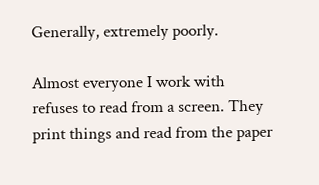Generally, extremely poorly.

Almost everyone I work with refuses to read from a screen. They print things and read from the paper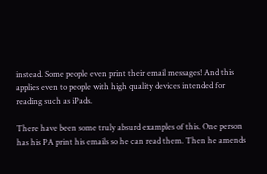instead. Some people even print their email messages! And this applies even to people with high quality devices intended for reading such as iPads.

There have been some truly absurd examples of this. One person has his PA print his emails so he can read them. Then he amends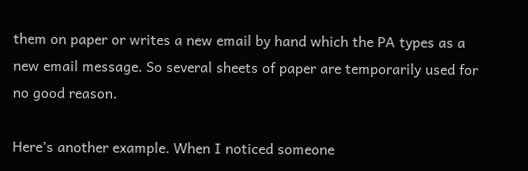them on paper or writes a new email by hand which the PA types as a new email message. So several sheets of paper are temporarily used for no good reason.

Here’s another example. When I noticed someone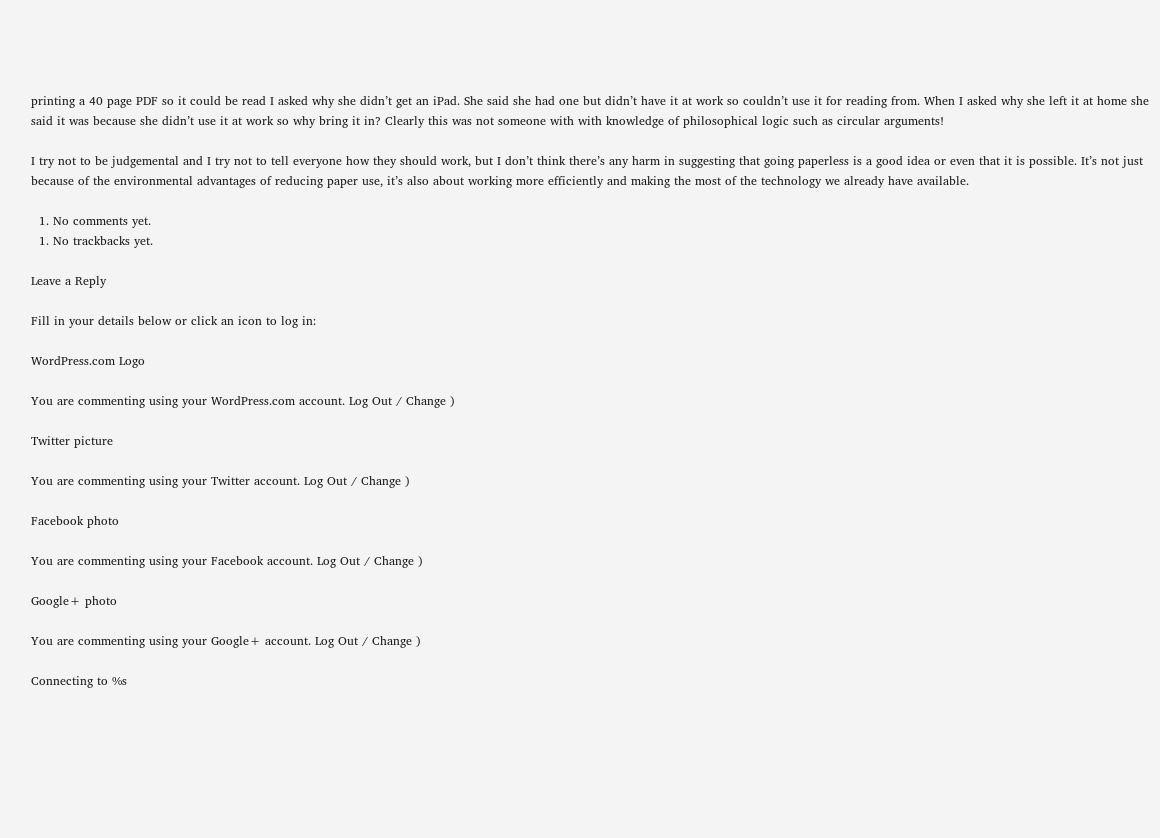printing a 40 page PDF so it could be read I asked why she didn’t get an iPad. She said she had one but didn’t have it at work so couldn’t use it for reading from. When I asked why she left it at home she said it was because she didn’t use it at work so why bring it in? Clearly this was not someone with with knowledge of philosophical logic such as circular arguments!

I try not to be judgemental and I try not to tell everyone how they should work, but I don’t think there’s any harm in suggesting that going paperless is a good idea or even that it is possible. It’s not just because of the environmental advantages of reducing paper use, it’s also about working more efficiently and making the most of the technology we already have available.

  1. No comments yet.
  1. No trackbacks yet.

Leave a Reply

Fill in your details below or click an icon to log in:

WordPress.com Logo

You are commenting using your WordPress.com account. Log Out / Change )

Twitter picture

You are commenting using your Twitter account. Log Out / Change )

Facebook photo

You are commenting using your Facebook account. Log Out / Change )

Google+ photo

You are commenting using your Google+ account. Log Out / Change )

Connecting to %s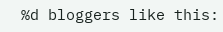%d bloggers like this: